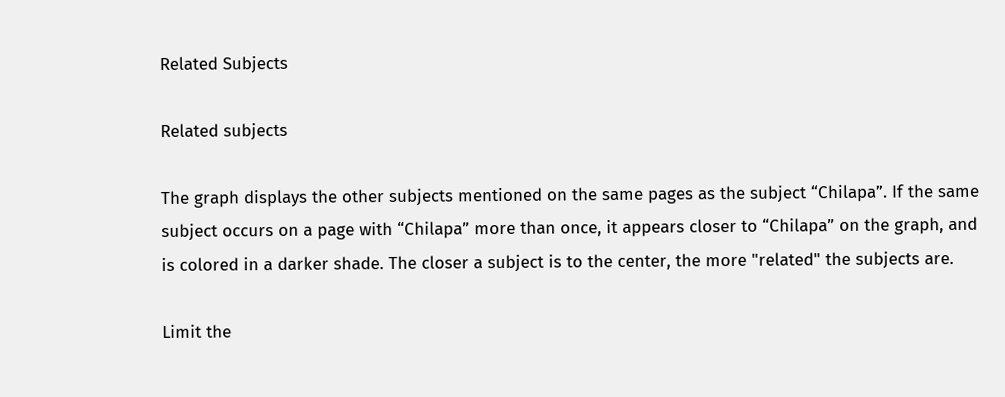Related Subjects

Related subjects

The graph displays the other subjects mentioned on the same pages as the subject “Chilapa”. If the same subject occurs on a page with “Chilapa” more than once, it appears closer to “Chilapa” on the graph, and is colored in a darker shade. The closer a subject is to the center, the more "related" the subjects are.

Limit the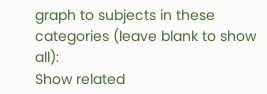graph to subjects in these categories (leave blank to show all):
Show related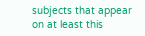subjects that appear on at least this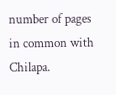number of pages in common with Chilapa.